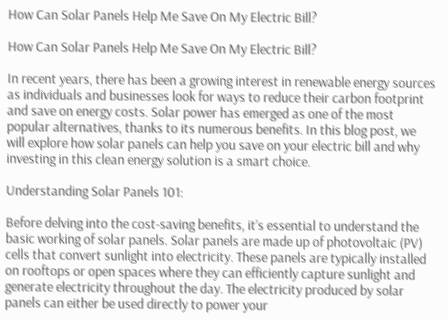How Can Solar Panels Help Me Save On My Electric Bill?

How Can Solar Panels Help Me Save On My Electric Bill?

In recent years, there has been a growing interest in renewable energy sources as individuals and businesses look for ways to reduce their carbon footprint and save on energy costs. Solar power has emerged as one of the most popular alternatives, thanks to its numerous benefits. In this blog post, we will explore how solar panels can help you save on your electric bill and why investing in this clean energy solution is a smart choice.

Understanding Solar Panels 101:

Before delving into the cost-saving benefits, it’s essential to understand the basic working of solar panels. Solar panels are made up of photovoltaic (PV) cells that convert sunlight into electricity. These panels are typically installed on rooftops or open spaces where they can efficiently capture sunlight and generate electricity throughout the day. The electricity produced by solar panels can either be used directly to power your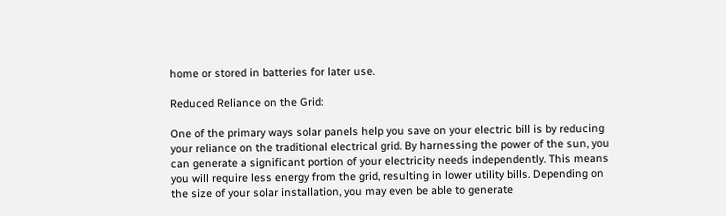home or stored in batteries for later use.

Reduced Reliance on the Grid:

One of the primary ways solar panels help you save on your electric bill is by reducing your reliance on the traditional electrical grid. By harnessing the power of the sun, you can generate a significant portion of your electricity needs independently. This means you will require less energy from the grid, resulting in lower utility bills. Depending on the size of your solar installation, you may even be able to generate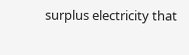surplus electricity that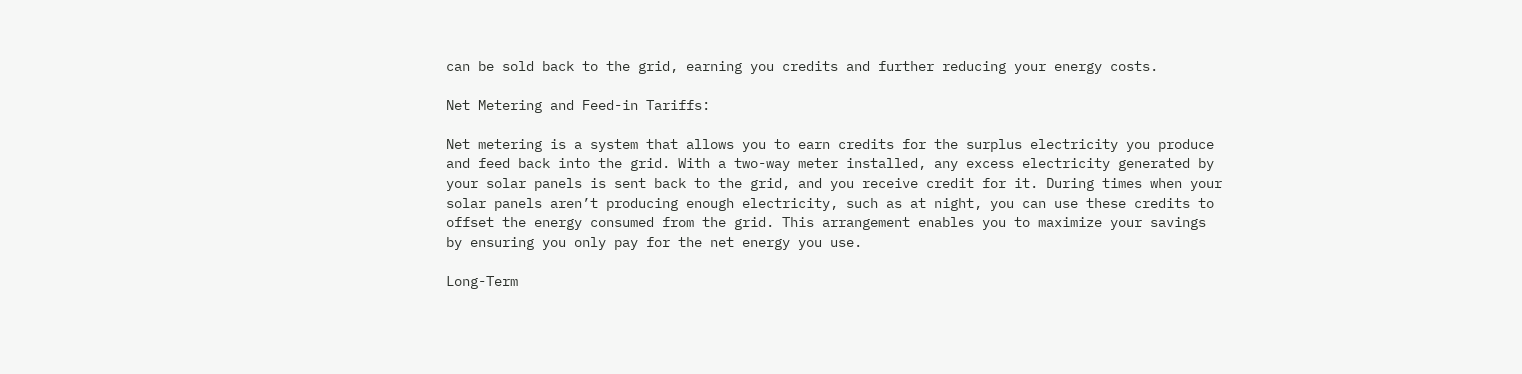can be sold back to the grid, earning you credits and further reducing your energy costs.

Net Metering and Feed-in Tariffs:

Net metering is a system that allows you to earn credits for the surplus electricity you produce and feed back into the grid. With a two-way meter installed, any excess electricity generated by your solar panels is sent back to the grid, and you receive credit for it. During times when your solar panels aren’t producing enough electricity, such as at night, you can use these credits to offset the energy consumed from the grid. This arrangement enables you to maximize your savings by ensuring you only pay for the net energy you use.

Long-Term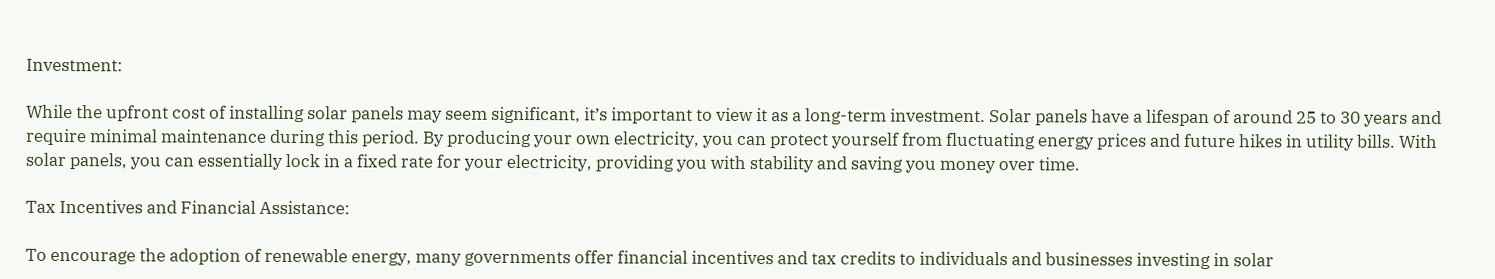Investment:

While the upfront cost of installing solar panels may seem significant, it’s important to view it as a long-term investment. Solar panels have a lifespan of around 25 to 30 years and require minimal maintenance during this period. By producing your own electricity, you can protect yourself from fluctuating energy prices and future hikes in utility bills. With solar panels, you can essentially lock in a fixed rate for your electricity, providing you with stability and saving you money over time.

Tax Incentives and Financial Assistance:

To encourage the adoption of renewable energy, many governments offer financial incentives and tax credits to individuals and businesses investing in solar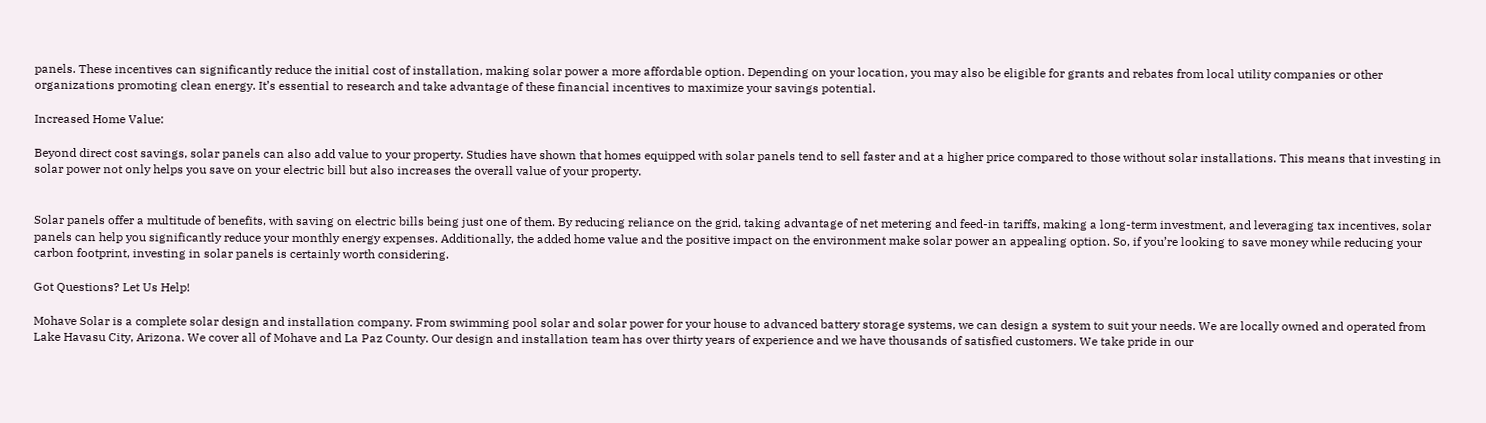panels. These incentives can significantly reduce the initial cost of installation, making solar power a more affordable option. Depending on your location, you may also be eligible for grants and rebates from local utility companies or other organizations promoting clean energy. It’s essential to research and take advantage of these financial incentives to maximize your savings potential.

Increased Home Value:

Beyond direct cost savings, solar panels can also add value to your property. Studies have shown that homes equipped with solar panels tend to sell faster and at a higher price compared to those without solar installations. This means that investing in solar power not only helps you save on your electric bill but also increases the overall value of your property.


Solar panels offer a multitude of benefits, with saving on electric bills being just one of them. By reducing reliance on the grid, taking advantage of net metering and feed-in tariffs, making a long-term investment, and leveraging tax incentives, solar panels can help you significantly reduce your monthly energy expenses. Additionally, the added home value and the positive impact on the environment make solar power an appealing option. So, if you’re looking to save money while reducing your carbon footprint, investing in solar panels is certainly worth considering.

Got Questions? Let Us Help!

Mohave Solar is a complete solar design and installation company. From swimming pool solar and solar power for your house to advanced battery storage systems, we can design a system to suit your needs. We are locally owned and operated from Lake Havasu City, Arizona. We cover all of Mohave and La Paz County. Our design and installation team has over thirty years of experience and we have thousands of satisfied customers. We take pride in our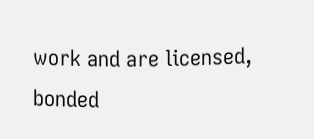work and are licensed, bonded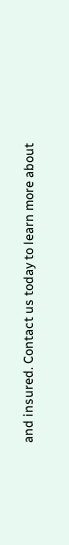and insured. Contact us today to learn more about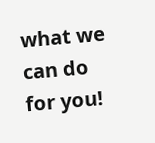what we can do for you!